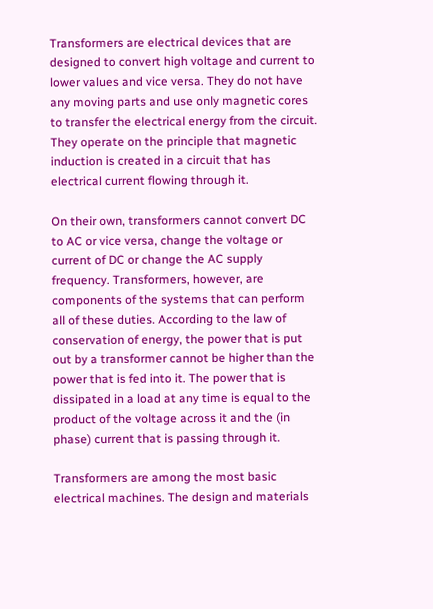Transformers are electrical devices that are designed to convert high voltage and current to lower values and vice versa. They do not have any moving parts and use only magnetic cores to transfer the electrical energy from the circuit. They operate on the principle that magnetic induction is created in a circuit that has electrical current flowing through it.

On their own, transformers cannot convert DC to AC or vice versa, change the voltage or current of DC or change the AC supply frequency. Transformers, however, are components of the systems that can perform all of these duties. According to the law of conservation of energy, the power that is put out by a transformer cannot be higher than the power that is fed into it. The power that is dissipated in a load at any time is equal to the product of the voltage across it and the (in phase) current that is passing through it.

Transformers are among the most basic electrical machines. The design and materials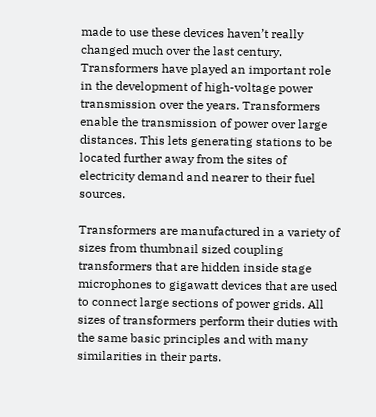made to use these devices haven’t really changed much over the last century. Transformers have played an important role in the development of high-voltage power transmission over the years. Transformers enable the transmission of power over large distances. This lets generating stations to be located further away from the sites of electricity demand and nearer to their fuel sources.

Transformers are manufactured in a variety of sizes from thumbnail sized coupling transformers that are hidden inside stage microphones to gigawatt devices that are used to connect large sections of power grids. All sizes of transformers perform their duties with the same basic principles and with many similarities in their parts.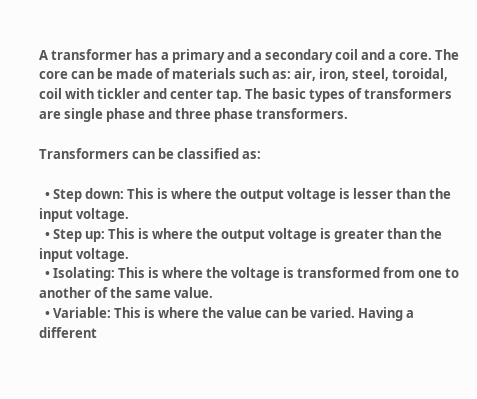A transformer has a primary and a secondary coil and a core. The core can be made of materials such as: air, iron, steel, toroidal, coil with tickler and center tap. The basic types of transformers are single phase and three phase transformers.

Transformers can be classified as:

  • Step down: This is where the output voltage is lesser than the input voltage.
  • Step up: This is where the output voltage is greater than the input voltage.
  • Isolating: This is where the voltage is transformed from one to another of the same value.
  • Variable: This is where the value can be varied. Having a different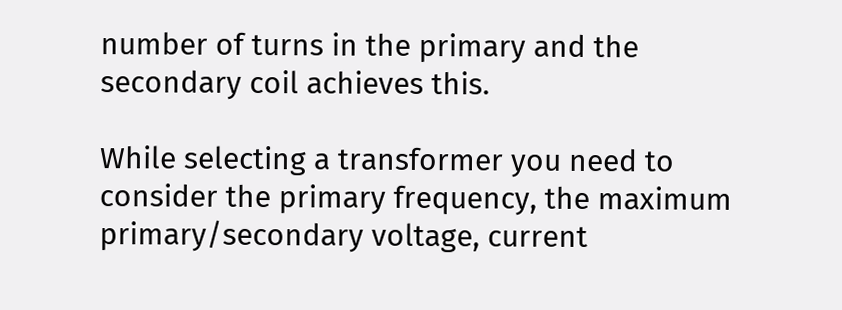number of turns in the primary and the secondary coil achieves this.

While selecting a transformer you need to consider the primary frequency, the maximum primary/secondary voltage, current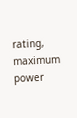rating, maximum power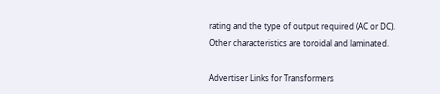rating and the type of output required (AC or DC). Other characteristics are toroidal and laminated.

Advertiser Links for Transformers